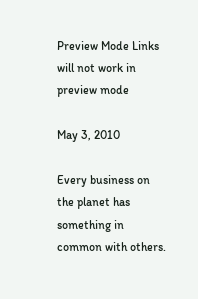Preview Mode Links will not work in preview mode

May 3, 2010

Every business on the planet has something in common with others.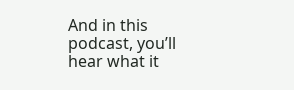And in this podcast, you’ll hear what it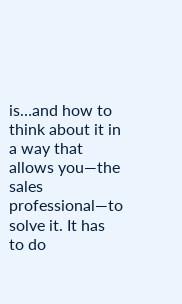is…and how to think about it in a way that allows you—the sales professional—to solve it. It has to do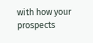with how your prospects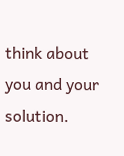think about you and your solution.